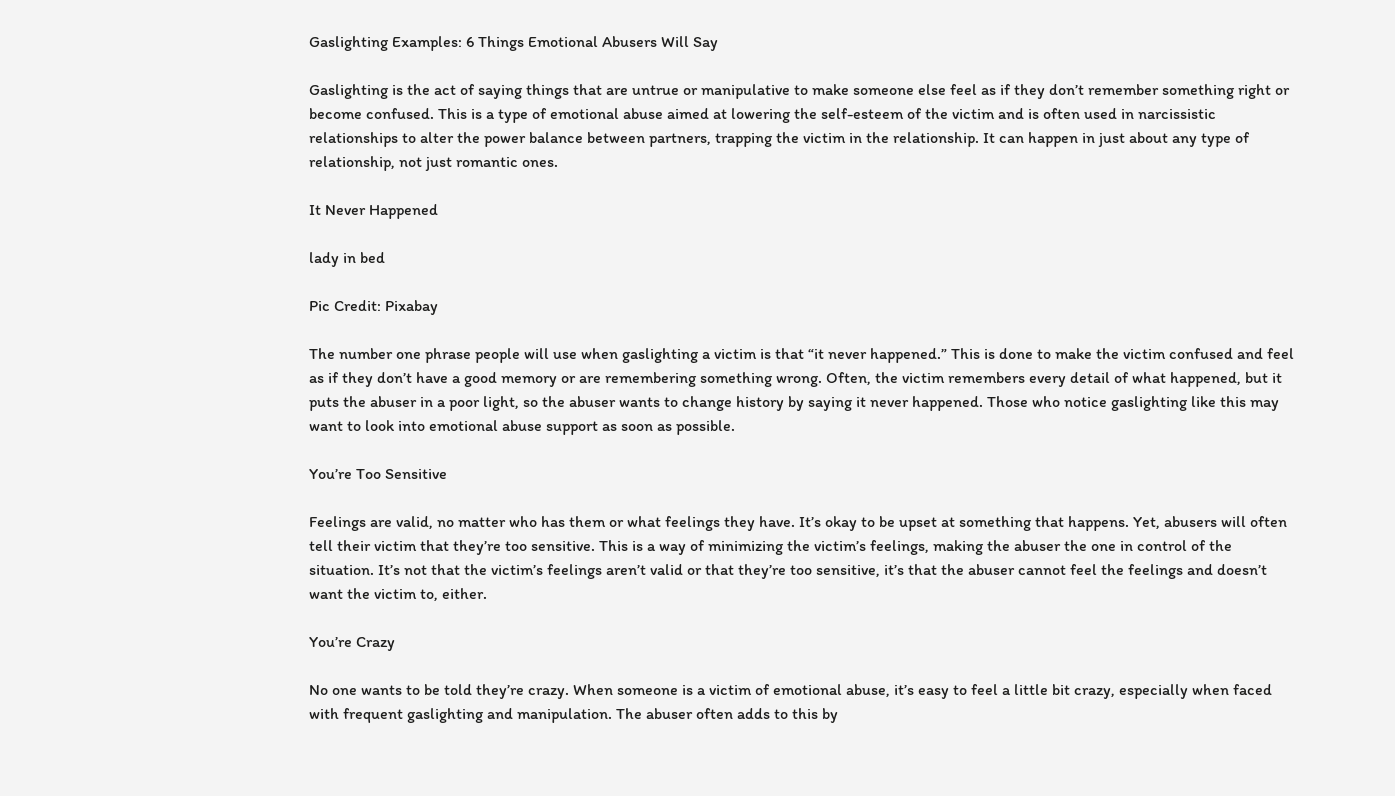Gaslighting Examples: 6 Things Emotional Abusers Will Say

Gaslighting is the act of saying things that are untrue or manipulative to make someone else feel as if they don’t remember something right or become confused. This is a type of emotional abuse aimed at lowering the self-esteem of the victim and is often used in narcissistic relationships to alter the power balance between partners, trapping the victim in the relationship. It can happen in just about any type of relationship, not just romantic ones.

It Never Happened

lady in bed

Pic Credit: Pixabay

The number one phrase people will use when gaslighting a victim is that “it never happened.” This is done to make the victim confused and feel as if they don’t have a good memory or are remembering something wrong. Often, the victim remembers every detail of what happened, but it puts the abuser in a poor light, so the abuser wants to change history by saying it never happened. Those who notice gaslighting like this may want to look into emotional abuse support as soon as possible.

You’re Too Sensitive

Feelings are valid, no matter who has them or what feelings they have. It’s okay to be upset at something that happens. Yet, abusers will often tell their victim that they’re too sensitive. This is a way of minimizing the victim’s feelings, making the abuser the one in control of the situation. It’s not that the victim’s feelings aren’t valid or that they’re too sensitive, it’s that the abuser cannot feel the feelings and doesn’t want the victim to, either.

You’re Crazy

No one wants to be told they’re crazy. When someone is a victim of emotional abuse, it’s easy to feel a little bit crazy, especially when faced with frequent gaslighting and manipulation. The abuser often adds to this by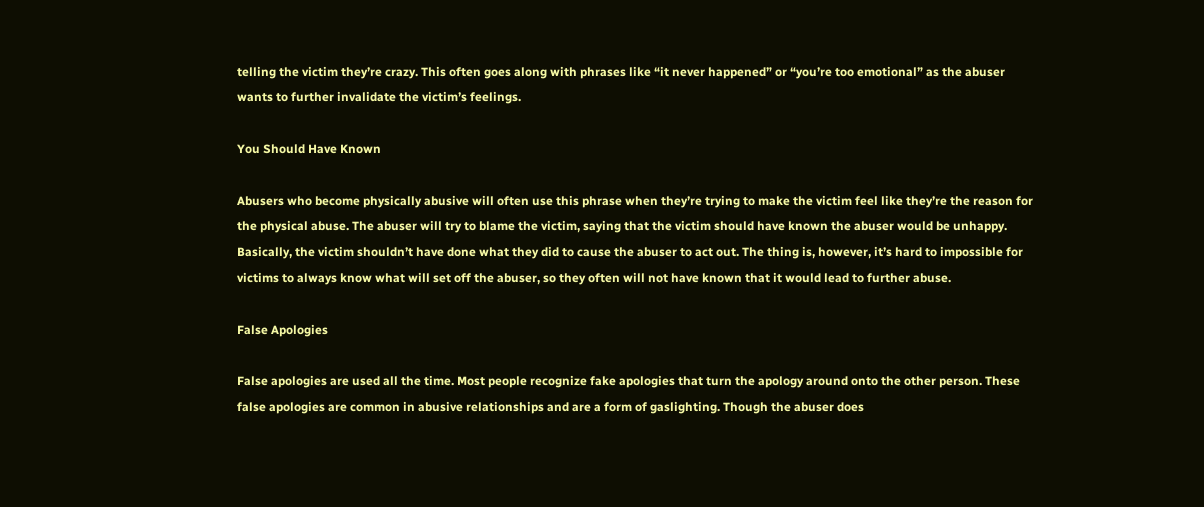telling the victim they’re crazy. This often goes along with phrases like “it never happened” or “you’re too emotional” as the abuser wants to further invalidate the victim’s feelings.

You Should Have Known

Abusers who become physically abusive will often use this phrase when they’re trying to make the victim feel like they’re the reason for the physical abuse. The abuser will try to blame the victim, saying that the victim should have known the abuser would be unhappy. Basically, the victim shouldn’t have done what they did to cause the abuser to act out. The thing is, however, it’s hard to impossible for victims to always know what will set off the abuser, so they often will not have known that it would lead to further abuse.

False Apologies

False apologies are used all the time. Most people recognize fake apologies that turn the apology around onto the other person. These false apologies are common in abusive relationships and are a form of gaslighting. Though the abuser does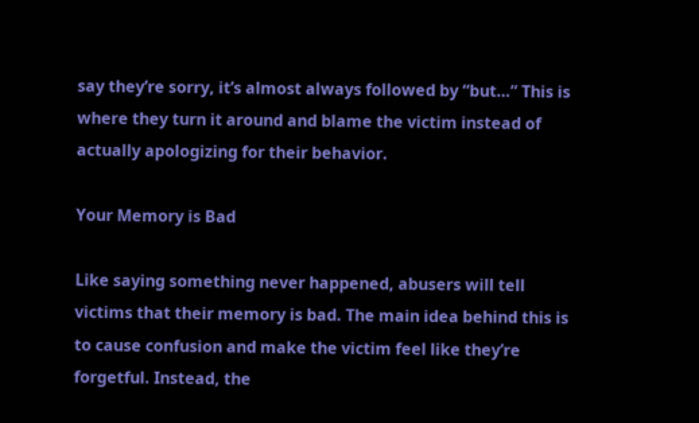say they’re sorry, it’s almost always followed by “but…” This is where they turn it around and blame the victim instead of actually apologizing for their behavior.

Your Memory is Bad

Like saying something never happened, abusers will tell victims that their memory is bad. The main idea behind this is to cause confusion and make the victim feel like they’re forgetful. Instead, the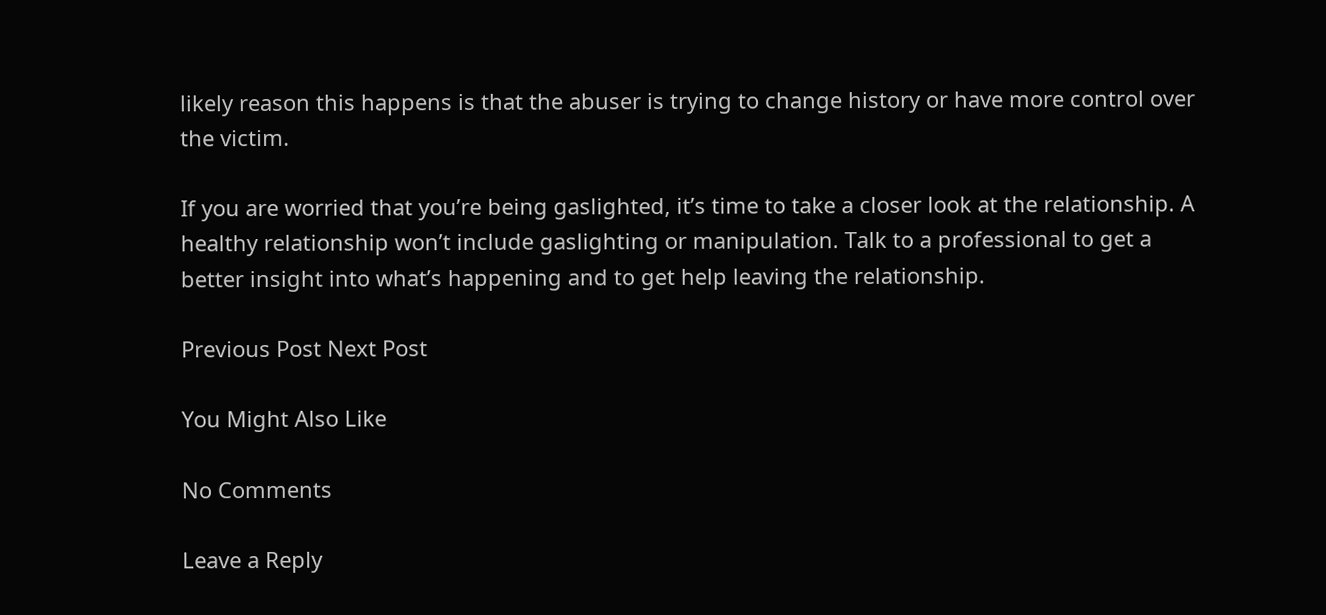likely reason this happens is that the abuser is trying to change history or have more control over the victim.

If you are worried that you’re being gaslighted, it’s time to take a closer look at the relationship. A healthy relationship won’t include gaslighting or manipulation. Talk to a professional to get a better insight into what’s happening and to get help leaving the relationship.

Previous Post Next Post

You Might Also Like

No Comments

Leave a Reply